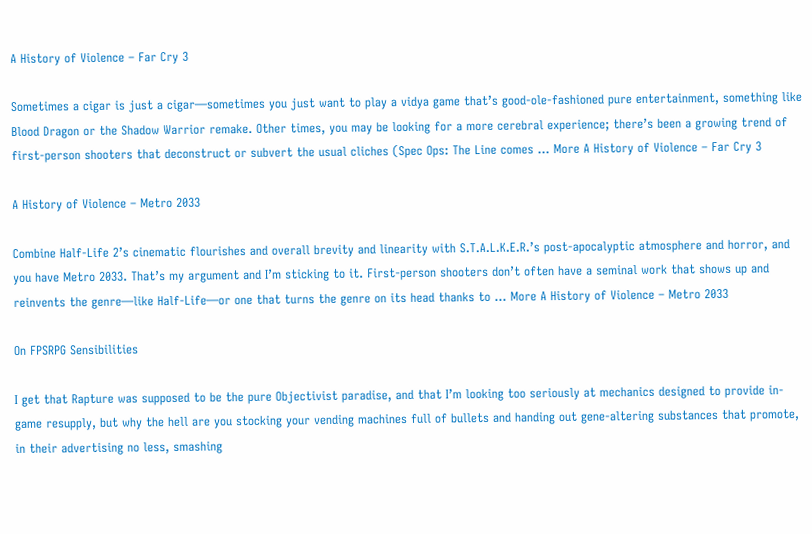A History of Violence – Far Cry 3

Sometimes a cigar is just a cigar—sometimes you just want to play a vidya game that’s good-ole-fashioned pure entertainment, something like Blood Dragon or the Shadow Warrior remake. Other times, you may be looking for a more cerebral experience; there’s been a growing trend of first-person shooters that deconstruct or subvert the usual cliches (Spec Ops: The Line comes … More A History of Violence – Far Cry 3

A History of Violence – Metro 2033

Combine Half-Life 2’s cinematic flourishes and overall brevity and linearity with S.T.A.L.K.E.R.’s post-apocalyptic atmosphere and horror, and you have Metro 2033. That’s my argument and I’m sticking to it. First-person shooters don’t often have a seminal work that shows up and reinvents the genre—like Half-Life—or one that turns the genre on its head thanks to … More A History of Violence – Metro 2033

On FPSRPG Sensibilities

I get that Rapture was supposed to be the pure Objectivist paradise, and that I’m looking too seriously at mechanics designed to provide in-game resupply, but why the hell are you stocking your vending machines full of bullets and handing out gene-altering substances that promote, in their advertising no less, smashing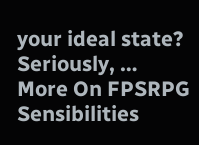your ideal state? Seriously, … More On FPSRPG Sensibilities